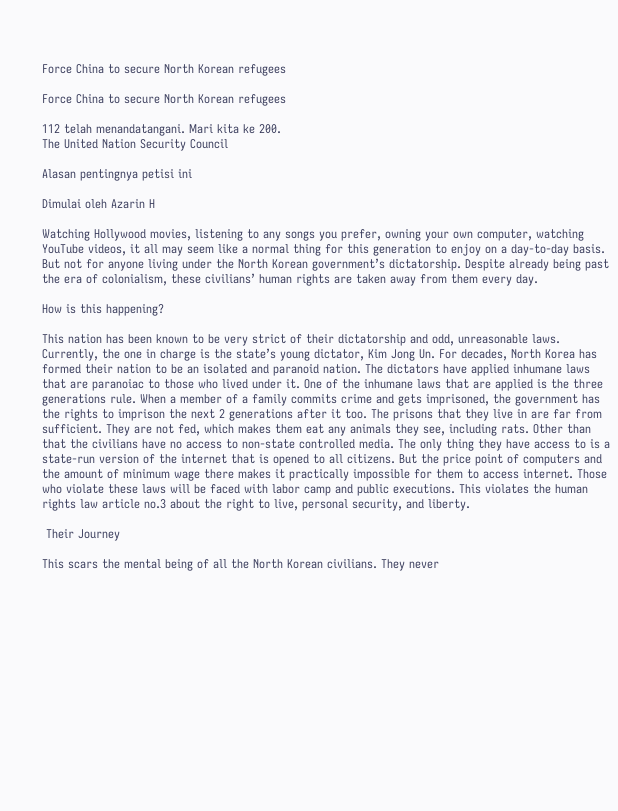Force China to secure North Korean refugees

Force China to secure North Korean refugees

112 telah menandatangani. Mari kita ke 200.
The United Nation Security Council

Alasan pentingnya petisi ini

Dimulai oleh Azarin H

Watching Hollywood movies, listening to any songs you prefer, owning your own computer, watching YouTube videos, it all may seem like a normal thing for this generation to enjoy on a day-to-day basis. But not for anyone living under the North Korean government’s dictatorship. Despite already being past the era of colonialism, these civilians’ human rights are taken away from them every day.

How is this happening?

This nation has been known to be very strict of their dictatorship and odd, unreasonable laws. Currently, the one in charge is the state’s young dictator, Kim Jong Un. For decades, North Korea has formed their nation to be an isolated and paranoid nation. The dictators have applied inhumane laws that are paranoiac to those who lived under it. One of the inhumane laws that are applied is the three generations rule. When a member of a family commits crime and gets imprisoned, the government has the rights to imprison the next 2 generations after it too. The prisons that they live in are far from sufficient. They are not fed, which makes them eat any animals they see, including rats. Other than that the civilians have no access to non-state controlled media. The only thing they have access to is a state-run version of the internet that is opened to all citizens. But the price point of computers and the amount of minimum wage there makes it practically impossible for them to access internet. Those who violate these laws will be faced with labor camp and public executions. This violates the human rights law article no.3 about the right to live, personal security, and liberty.

 Their Journey

This scars the mental being of all the North Korean civilians. They never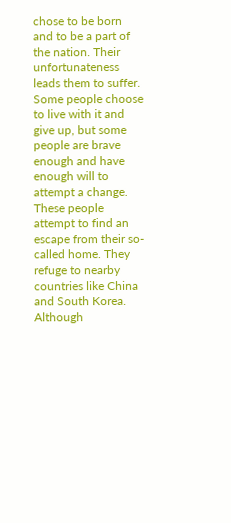chose to be born and to be a part of the nation. Their unfortunateness leads them to suffer. Some people choose to live with it and give up, but some people are brave enough and have enough will to attempt a change. These people attempt to find an escape from their so-called home. They refuge to nearby countries like China and South Korea. Although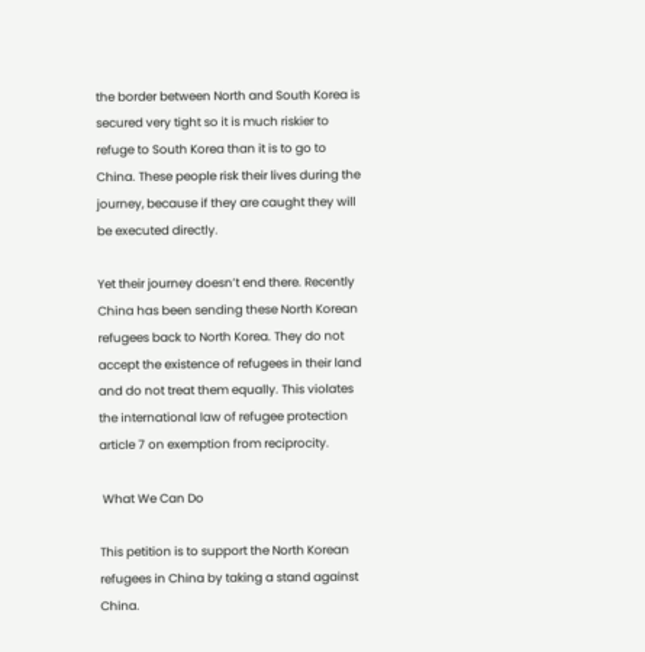the border between North and South Korea is secured very tight so it is much riskier to refuge to South Korea than it is to go to China. These people risk their lives during the journey, because if they are caught they will be executed directly.

Yet their journey doesn’t end there. Recently China has been sending these North Korean refugees back to North Korea. They do not accept the existence of refugees in their land and do not treat them equally. This violates the international law of refugee protection article 7 on exemption from reciprocity.

 What We Can Do

This petition is to support the North Korean refugees in China by taking a stand against China.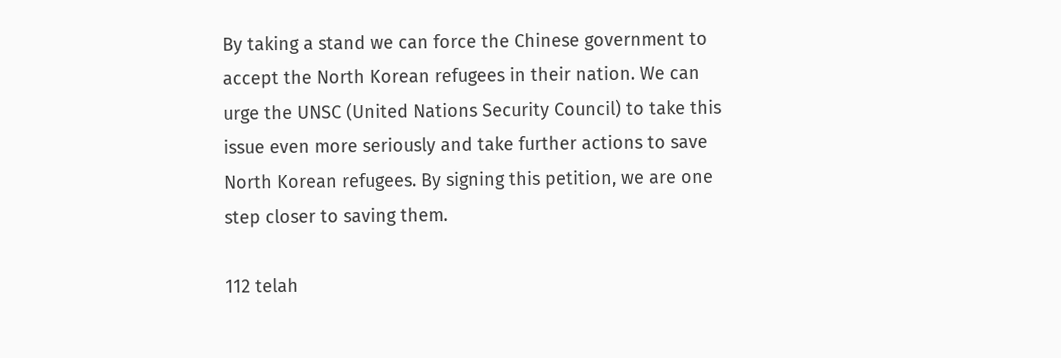By taking a stand we can force the Chinese government to accept the North Korean refugees in their nation. We can urge the UNSC (United Nations Security Council) to take this issue even more seriously and take further actions to save North Korean refugees. By signing this petition, we are one step closer to saving them.

112 telah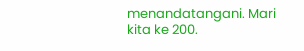menandatangani. Mari kita ke 200.